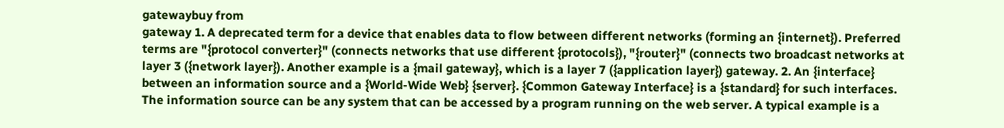gatewaybuy from
gateway 1. A deprecated term for a device that enables data to flow between different networks (forming an {internet}). Preferred terms are "{protocol converter}" (connects networks that use different {protocols}), "{router}" (connects two broadcast networks at layer 3 ({network layer}). Another example is a {mail gateway}, which is a layer 7 ({application layer}) gateway. 2. An {interface} between an information source and a {World-Wide Web} {server}. {Common Gateway Interface} is a {standard} for such interfaces. The information source can be any system that can be accessed by a program running on the web server. A typical example is a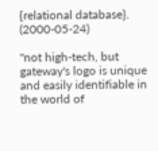{relational database}. (2000-05-24)

"not high-tech, but gateway's logo is unique and easily identifiable in the world of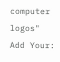computer logos"
Add Your: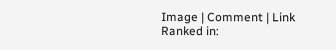Image | Comment | Link
Ranked in: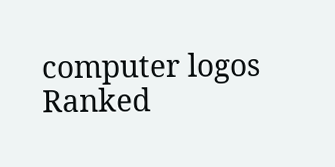computer logos
Ranked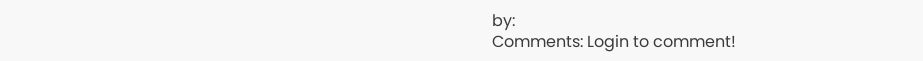by:
Comments: Login to comment!